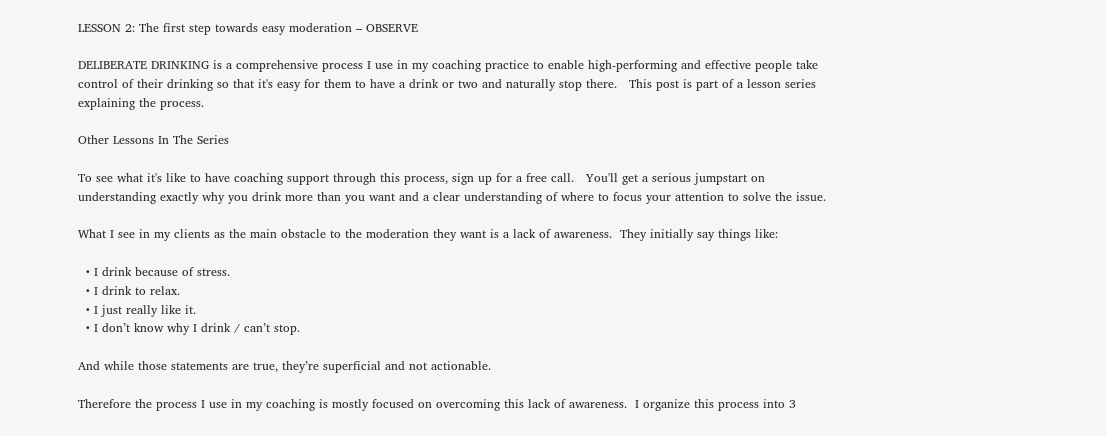LESSON 2: The first step towards easy moderation – OBSERVE

DELIBERATE DRINKING is a comprehensive process I use in my coaching practice to enable high-performing and effective people take control of their drinking so that it's easy for them to have a drink or two and naturally stop there.   This post is part of a lesson series explaining the process.

Other Lessons In The Series

To see what it's like to have coaching support through this process, sign up for a free call.   You'll get a serious jumpstart on understanding exactly why you drink more than you want and a clear understanding of where to focus your attention to solve the issue.

What I see in my clients as the main obstacle to the moderation they want is a lack of awareness.  They initially say things like:

  • I drink because of stress.
  • I drink to relax.
  • I just really like it.
  • I don’t know why I drink / can’t stop.

And while those statements are true, they’re superficial and not actionable.

Therefore the process I use in my coaching is mostly focused on overcoming this lack of awareness.  I organize this process into 3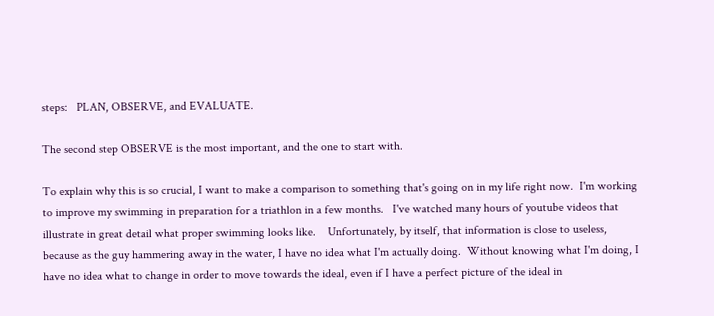steps:   PLAN, OBSERVE, and EVALUATE.

The second step OBSERVE is the most important, and the one to start with.

To explain why this is so crucial, I want to make a comparison to something that's going on in my life right now.  I'm working to improve my swimming in preparation for a triathlon in a few months.   I've watched many hours of youtube videos that illustrate in great detail what proper swimming looks like.    Unfortunately, by itself, that information is close to useless, because as the guy hammering away in the water, I have no idea what I'm actually doing.  Without knowing what I'm doing, I have no idea what to change in order to move towards the ideal, even if I have a perfect picture of the ideal in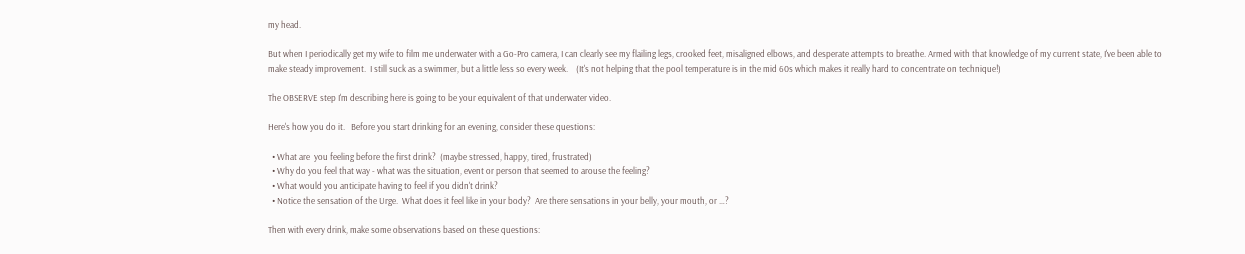my head.

But when I periodically get my wife to film me underwater with a Go-Pro camera, I can clearly see my flailing legs, crooked feet, misaligned elbows, and desperate attempts to breathe. Armed with that knowledge of my current state, I've been able to make steady improvement.  I still suck as a swimmer, but a little less so every week.    (It's not helping that the pool temperature is in the mid 60s which makes it really hard to concentrate on technique!)

The OBSERVE step I'm describing here is going to be your equivalent of that underwater video.

Here's how you do it.   Before you start drinking for an evening, consider these questions:

  • What are  you feeling before the first drink?  (maybe stressed, happy, tired, frustrated)
  • Why do you feel that way - what was the situation, event or person that seemed to arouse the feeling?
  • What would you anticipate having to feel if you didn't drink?
  • Notice the sensation of the Urge.  What does it feel like in your body?  Are there sensations in your belly, your mouth, or …?

Then with every drink, make some observations based on these questions: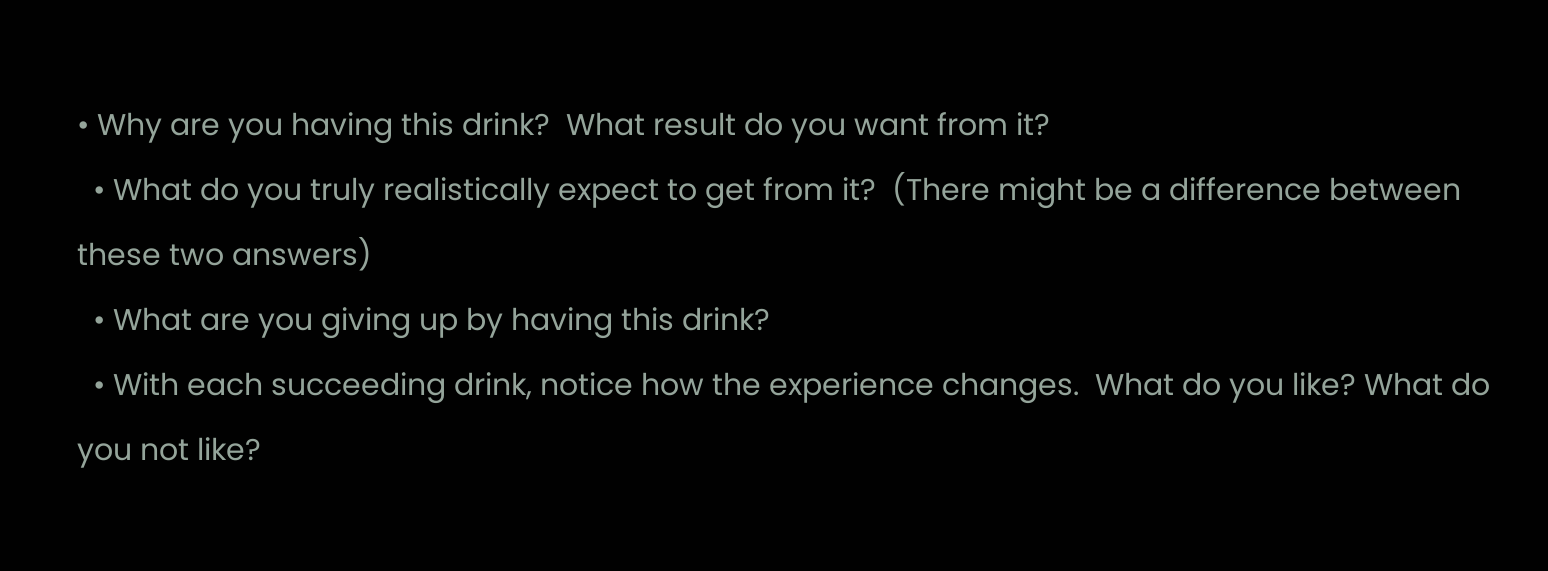• Why are you having this drink?  What result do you want from it?
  • What do you truly realistically expect to get from it?  (There might be a difference between these two answers)
  • What are you giving up by having this drink?
  • With each succeeding drink, notice how the experience changes.  What do you like? What do you not like?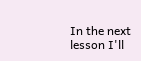In the next lesson I'll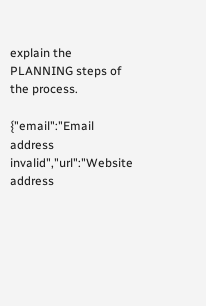explain the PLANNING steps of the process.

{"email":"Email address invalid","url":"Website address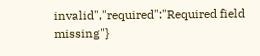invalid","required":"Required field missing"}